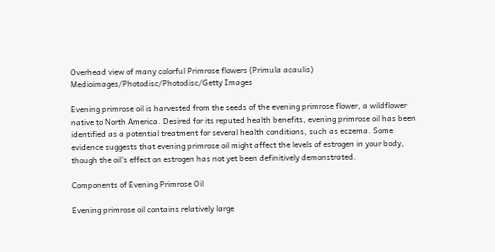Overhead view of many colorful Primrose flowers (Primula acaulis)
Medioimages/Photodisc/Photodisc/Getty Images

Evening primrose oil is harvested from the seeds of the evening primrose flower, a wildflower native to North America. Desired for its reputed health benefits, evening primrose oil has been identified as a potential treatment for several health conditions, such as eczema. Some evidence suggests that evening primrose oil might affect the levels of estrogen in your body, though the oil's effect on estrogen has not yet been definitively demonstrated.

Components of Evening Primrose Oil

Evening primrose oil contains relatively large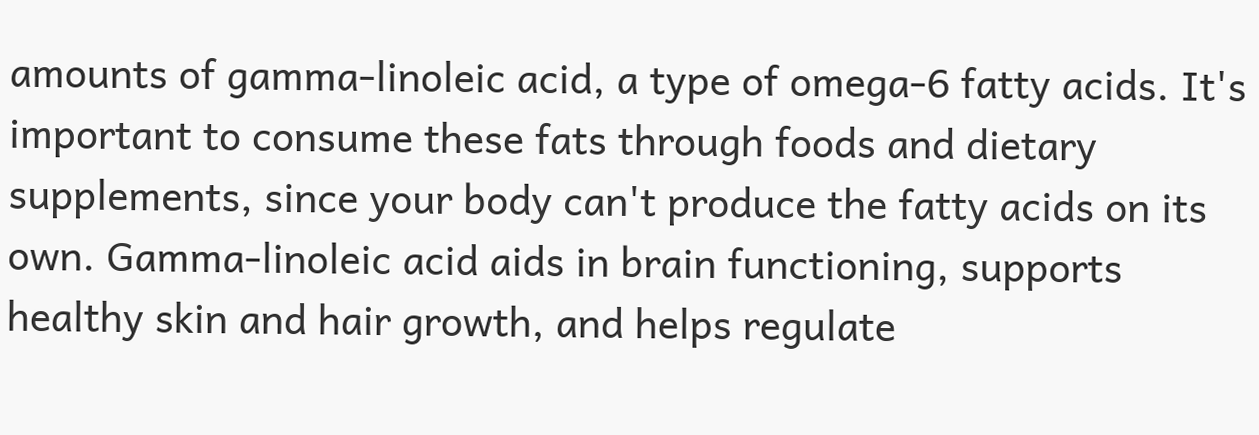amounts of gamma-linoleic acid, a type of omega-6 fatty acids. It's important to consume these fats through foods and dietary supplements, since your body can't produce the fatty acids on its own. Gamma-linoleic acid aids in brain functioning, supports healthy skin and hair growth, and helps regulate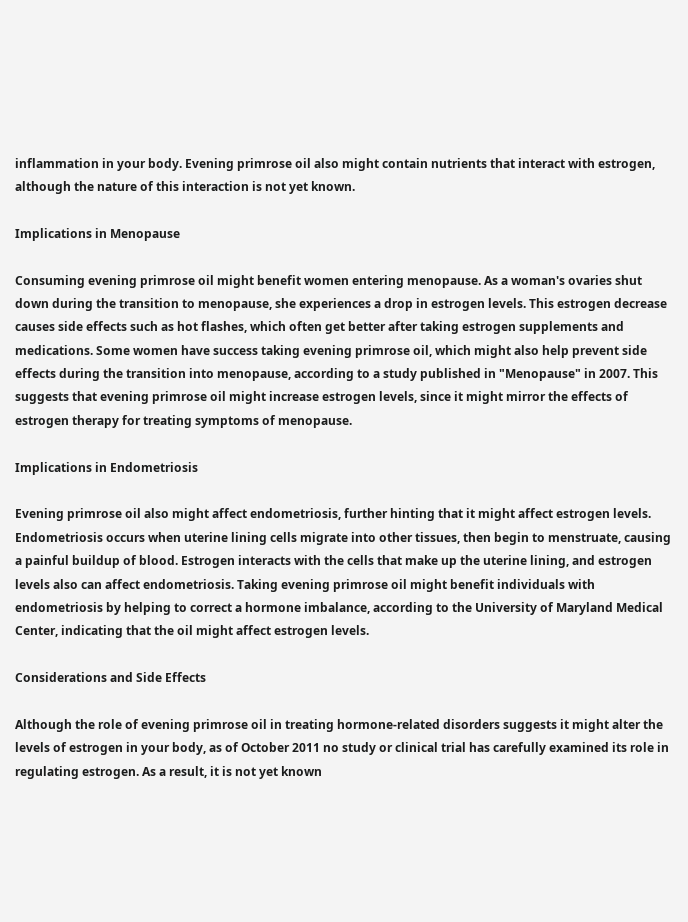inflammation in your body. Evening primrose oil also might contain nutrients that interact with estrogen, although the nature of this interaction is not yet known.

Implications in Menopause

Consuming evening primrose oil might benefit women entering menopause. As a woman's ovaries shut down during the transition to menopause, she experiences a drop in estrogen levels. This estrogen decrease causes side effects such as hot flashes, which often get better after taking estrogen supplements and medications. Some women have success taking evening primrose oil, which might also help prevent side effects during the transition into menopause, according to a study published in "Menopause" in 2007. This suggests that evening primrose oil might increase estrogen levels, since it might mirror the effects of estrogen therapy for treating symptoms of menopause.

Implications in Endometriosis

Evening primrose oil also might affect endometriosis, further hinting that it might affect estrogen levels. Endometriosis occurs when uterine lining cells migrate into other tissues, then begin to menstruate, causing a painful buildup of blood. Estrogen interacts with the cells that make up the uterine lining, and estrogen levels also can affect endometriosis. Taking evening primrose oil might benefit individuals with endometriosis by helping to correct a hormone imbalance, according to the University of Maryland Medical Center, indicating that the oil might affect estrogen levels.

Considerations and Side Effects

Although the role of evening primrose oil in treating hormone-related disorders suggests it might alter the levels of estrogen in your body, as of October 2011 no study or clinical trial has carefully examined its role in regulating estrogen. As a result, it is not yet known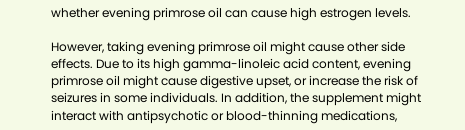whether evening primrose oil can cause high estrogen levels.

However, taking evening primrose oil might cause other side effects. Due to its high gamma-linoleic acid content, evening primrose oil might cause digestive upset, or increase the risk of seizures in some individuals. In addition, the supplement might interact with antipsychotic or blood-thinning medications,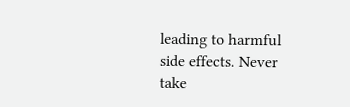leading to harmful side effects. Never take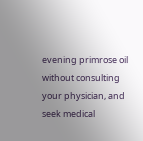evening primrose oil without consulting your physician, and seek medical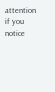attention if you notice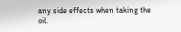any side effects when taking the oil.